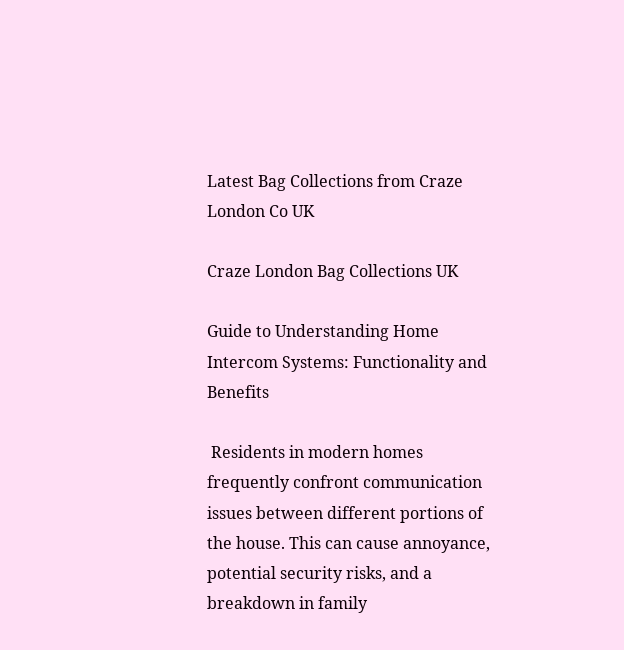Latest Bag Collections from Craze London Co UK

Craze London Bag Collections UK

Guide to Understanding Home Intercom Systems: Functionality and Benefits

 Residents in modern homes frequently confront communication issues between different portions of the house. This can cause annoyance, potential security risks, and a breakdown in family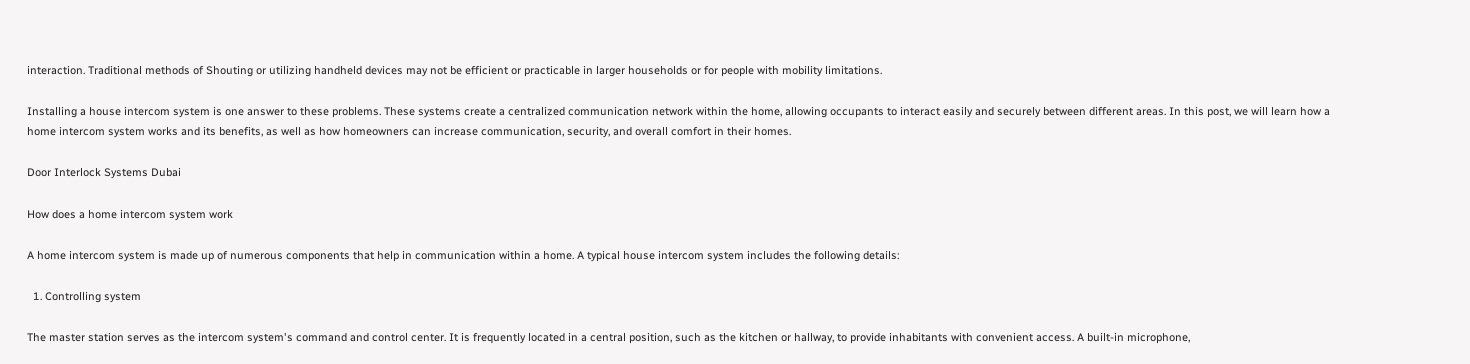interaction. Traditional methods of Shouting or utilizing handheld devices may not be efficient or practicable in larger households or for people with mobility limitations.

Installing a house intercom system is one answer to these problems. These systems create a centralized communication network within the home, allowing occupants to interact easily and securely between different areas. In this post, we will learn how a home intercom system works and its benefits, as well as how homeowners can increase communication, security, and overall comfort in their homes.

Door Interlock Systems Dubai

How does a home intercom system work

A home intercom system is made up of numerous components that help in communication within a home. A typical house intercom system includes the following details:

  1. Controlling system

The master station serves as the intercom system's command and control center. It is frequently located in a central position, such as the kitchen or hallway, to provide inhabitants with convenient access. A built-in microphone,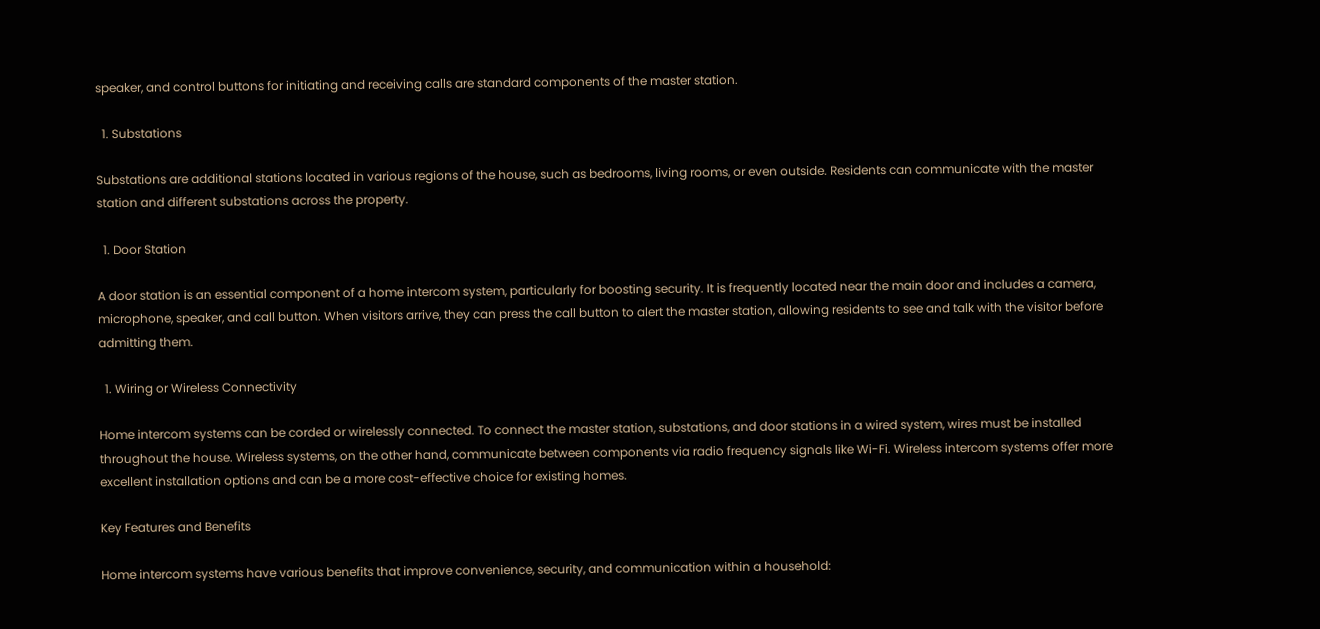speaker, and control buttons for initiating and receiving calls are standard components of the master station.

  1. Substations

Substations are additional stations located in various regions of the house, such as bedrooms, living rooms, or even outside. Residents can communicate with the master station and different substations across the property.

  1. Door Station

A door station is an essential component of a home intercom system, particularly for boosting security. It is frequently located near the main door and includes a camera, microphone, speaker, and call button. When visitors arrive, they can press the call button to alert the master station, allowing residents to see and talk with the visitor before admitting them.

  1. Wiring or Wireless Connectivity

Home intercom systems can be corded or wirelessly connected. To connect the master station, substations, and door stations in a wired system, wires must be installed throughout the house. Wireless systems, on the other hand, communicate between components via radio frequency signals like Wi-Fi. Wireless intercom systems offer more excellent installation options and can be a more cost-effective choice for existing homes.

Key Features and Benefits

Home intercom systems have various benefits that improve convenience, security, and communication within a household: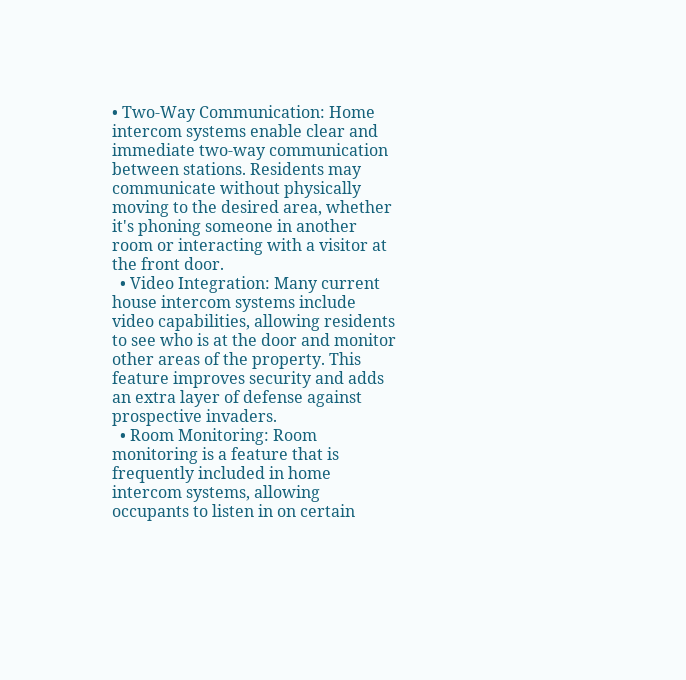• Two-Way Communication: Home intercom systems enable clear and immediate two-way communication between stations. Residents may communicate without physically moving to the desired area, whether it's phoning someone in another room or interacting with a visitor at the front door.
  • Video Integration: Many current house intercom systems include video capabilities, allowing residents to see who is at the door and monitor other areas of the property. This feature improves security and adds an extra layer of defense against prospective invaders.
  • Room Monitoring: Room monitoring is a feature that is frequently included in home intercom systems, allowing occupants to listen in on certain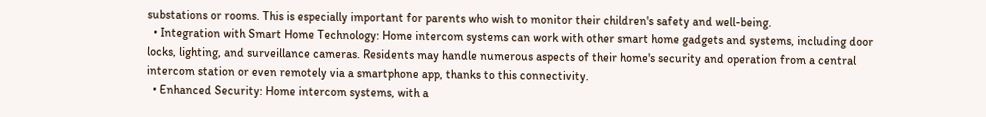substations or rooms. This is especially important for parents who wish to monitor their children's safety and well-being.
  • Integration with Smart Home Technology: Home intercom systems can work with other smart home gadgets and systems, including door locks, lighting, and surveillance cameras. Residents may handle numerous aspects of their home's security and operation from a central intercom station or even remotely via a smartphone app, thanks to this connectivity.
  • Enhanced Security: Home intercom systems, with a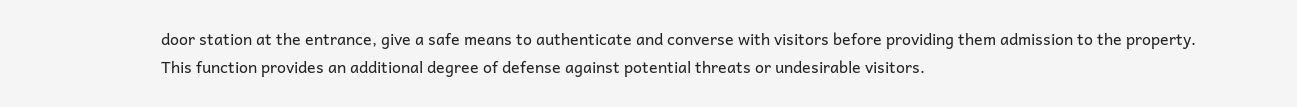door station at the entrance, give a safe means to authenticate and converse with visitors before providing them admission to the property. This function provides an additional degree of defense against potential threats or undesirable visitors.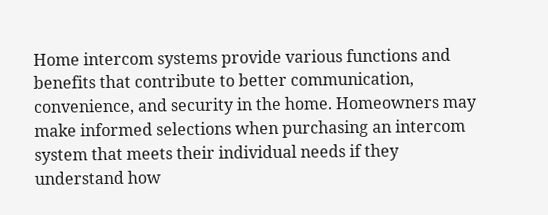Home intercom systems provide various functions and benefits that contribute to better communication, convenience, and security in the home. Homeowners may make informed selections when purchasing an intercom system that meets their individual needs if they understand how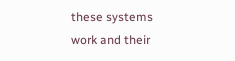these systems work and their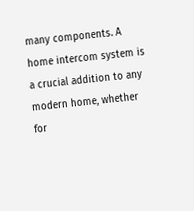many components. A home intercom system is a crucial addition to any modern home, whether for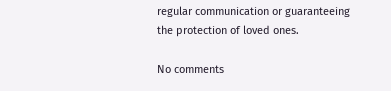regular communication or guaranteeing the protection of loved ones.

No comments